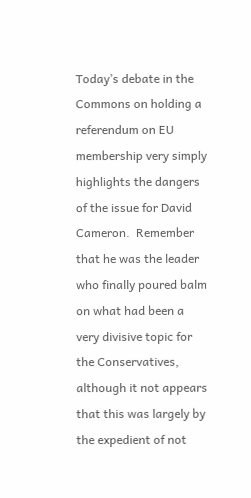Today’s debate in the Commons on holding a referendum on EU membership very simply highlights the dangers of the issue for David Cameron.  Remember that he was the leader who finally poured balm on what had been a very divisive topic for the Conservatives, although it not appears that this was largely by the expedient of not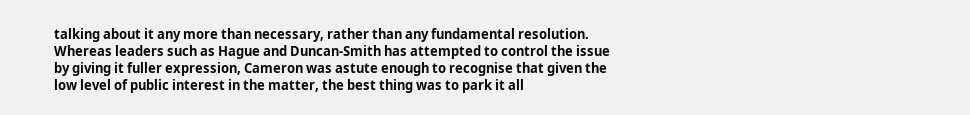talking about it any more than necessary, rather than any fundamental resolution.  Whereas leaders such as Hague and Duncan-Smith has attempted to control the issue by giving it fuller expression, Cameron was astute enough to recognise that given the low level of public interest in the matter, the best thing was to park it all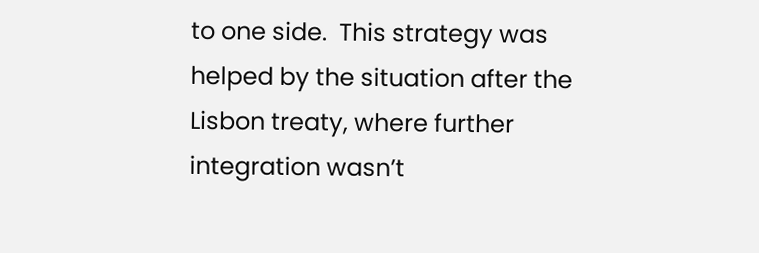to one side.  This strategy was helped by the situation after the Lisbon treaty, where further integration wasn’t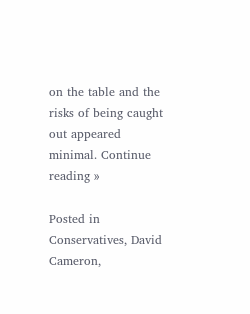on the table and the risks of being caught out appeared minimal. Continue reading »

Posted in Conservatives, David Cameron,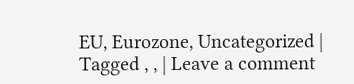EU, Eurozone, Uncategorized | Tagged , , | Leave a comment